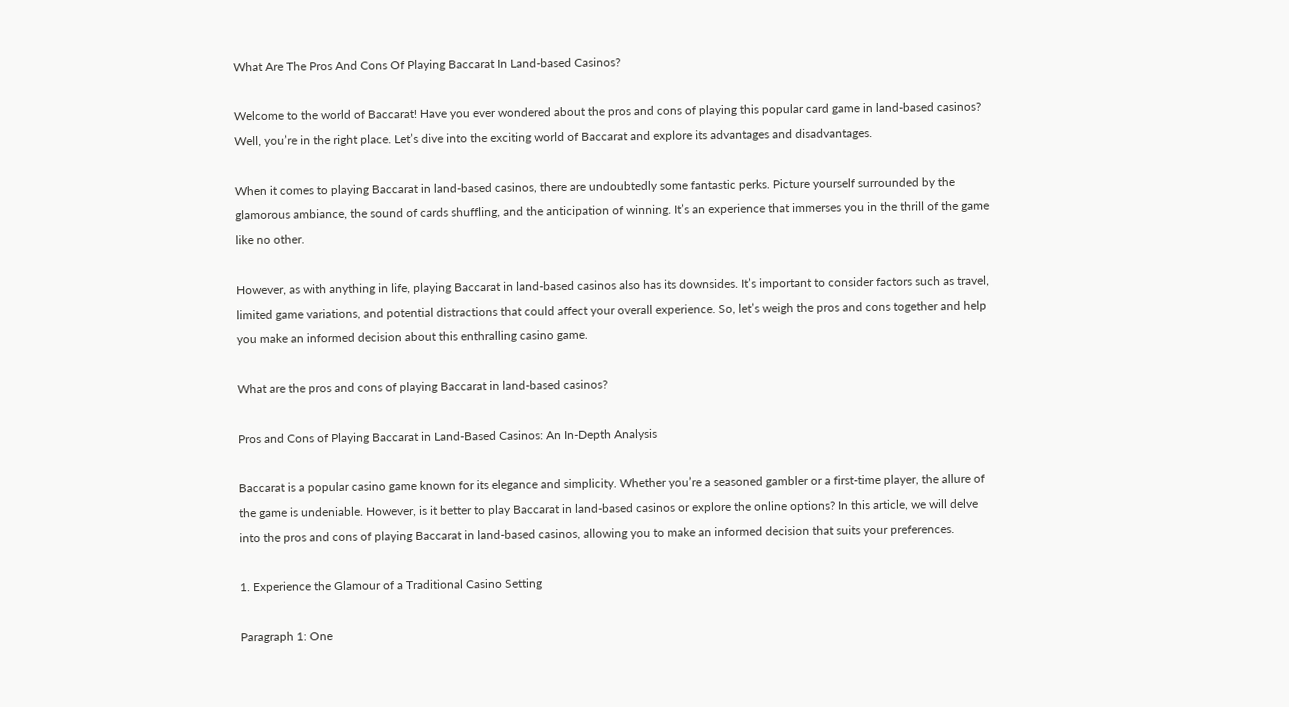What Are The Pros And Cons Of Playing Baccarat In Land-based Casinos?

Welcome to the world of Baccarat! Have you ever wondered about the pros and cons of playing this popular card game in land-based casinos? Well, you’re in the right place. Let’s dive into the exciting world of Baccarat and explore its advantages and disadvantages.

When it comes to playing Baccarat in land-based casinos, there are undoubtedly some fantastic perks. Picture yourself surrounded by the glamorous ambiance, the sound of cards shuffling, and the anticipation of winning. It’s an experience that immerses you in the thrill of the game like no other.

However, as with anything in life, playing Baccarat in land-based casinos also has its downsides. It’s important to consider factors such as travel, limited game variations, and potential distractions that could affect your overall experience. So, let’s weigh the pros and cons together and help you make an informed decision about this enthralling casino game.

What are the pros and cons of playing Baccarat in land-based casinos?

Pros and Cons of Playing Baccarat in Land-Based Casinos: An In-Depth Analysis

Baccarat is a popular casino game known for its elegance and simplicity. Whether you’re a seasoned gambler or a first-time player, the allure of the game is undeniable. However, is it better to play Baccarat in land-based casinos or explore the online options? In this article, we will delve into the pros and cons of playing Baccarat in land-based casinos, allowing you to make an informed decision that suits your preferences.

1. Experience the Glamour of a Traditional Casino Setting

Paragraph 1: One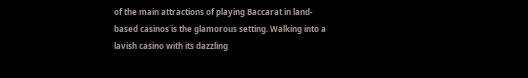of the main attractions of playing Baccarat in land-based casinos is the glamorous setting. Walking into a lavish casino with its dazzling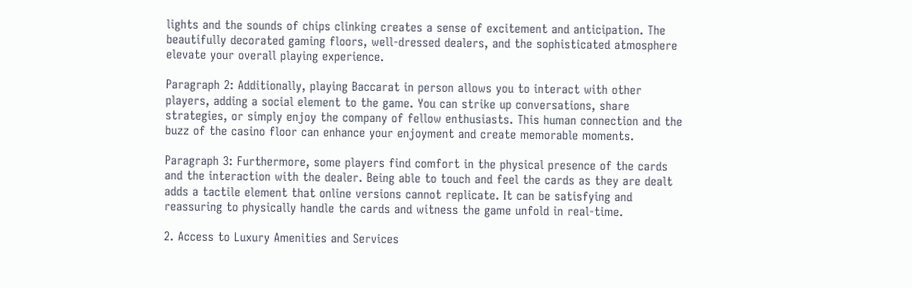lights and the sounds of chips clinking creates a sense of excitement and anticipation. The beautifully decorated gaming floors, well-dressed dealers, and the sophisticated atmosphere elevate your overall playing experience.

Paragraph 2: Additionally, playing Baccarat in person allows you to interact with other players, adding a social element to the game. You can strike up conversations, share strategies, or simply enjoy the company of fellow enthusiasts. This human connection and the buzz of the casino floor can enhance your enjoyment and create memorable moments.

Paragraph 3: Furthermore, some players find comfort in the physical presence of the cards and the interaction with the dealer. Being able to touch and feel the cards as they are dealt adds a tactile element that online versions cannot replicate. It can be satisfying and reassuring to physically handle the cards and witness the game unfold in real-time.

2. Access to Luxury Amenities and Services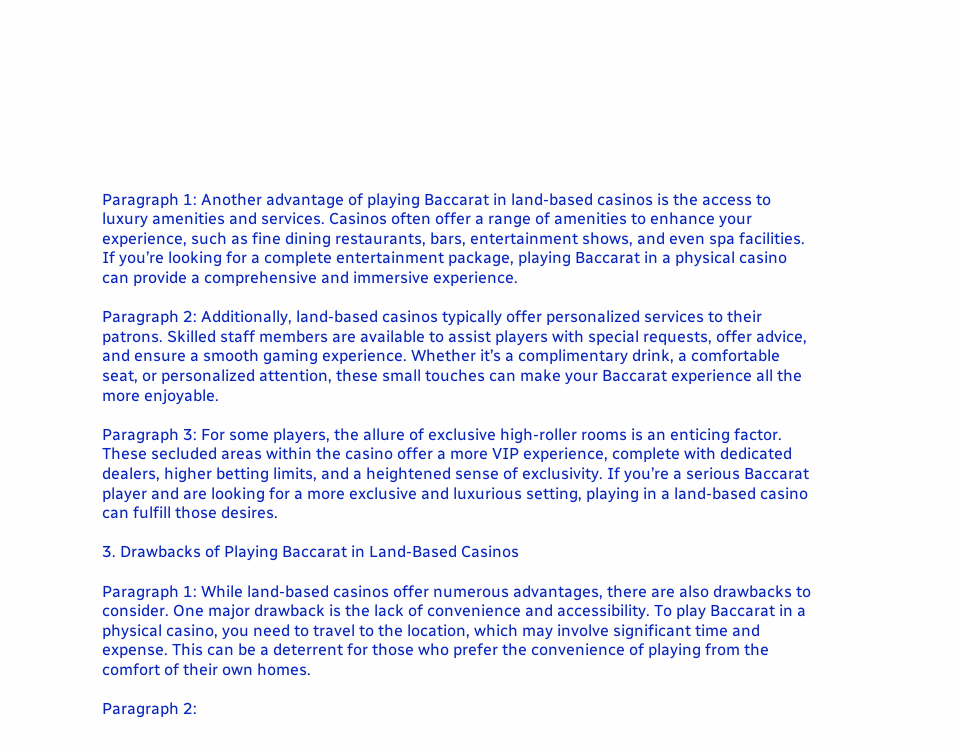Paragraph 1: Another advantage of playing Baccarat in land-based casinos is the access to luxury amenities and services. Casinos often offer a range of amenities to enhance your experience, such as fine dining restaurants, bars, entertainment shows, and even spa facilities. If you’re looking for a complete entertainment package, playing Baccarat in a physical casino can provide a comprehensive and immersive experience.

Paragraph 2: Additionally, land-based casinos typically offer personalized services to their patrons. Skilled staff members are available to assist players with special requests, offer advice, and ensure a smooth gaming experience. Whether it’s a complimentary drink, a comfortable seat, or personalized attention, these small touches can make your Baccarat experience all the more enjoyable.

Paragraph 3: For some players, the allure of exclusive high-roller rooms is an enticing factor. These secluded areas within the casino offer a more VIP experience, complete with dedicated dealers, higher betting limits, and a heightened sense of exclusivity. If you’re a serious Baccarat player and are looking for a more exclusive and luxurious setting, playing in a land-based casino can fulfill those desires.

3. Drawbacks of Playing Baccarat in Land-Based Casinos

Paragraph 1: While land-based casinos offer numerous advantages, there are also drawbacks to consider. One major drawback is the lack of convenience and accessibility. To play Baccarat in a physical casino, you need to travel to the location, which may involve significant time and expense. This can be a deterrent for those who prefer the convenience of playing from the comfort of their own homes.

Paragraph 2: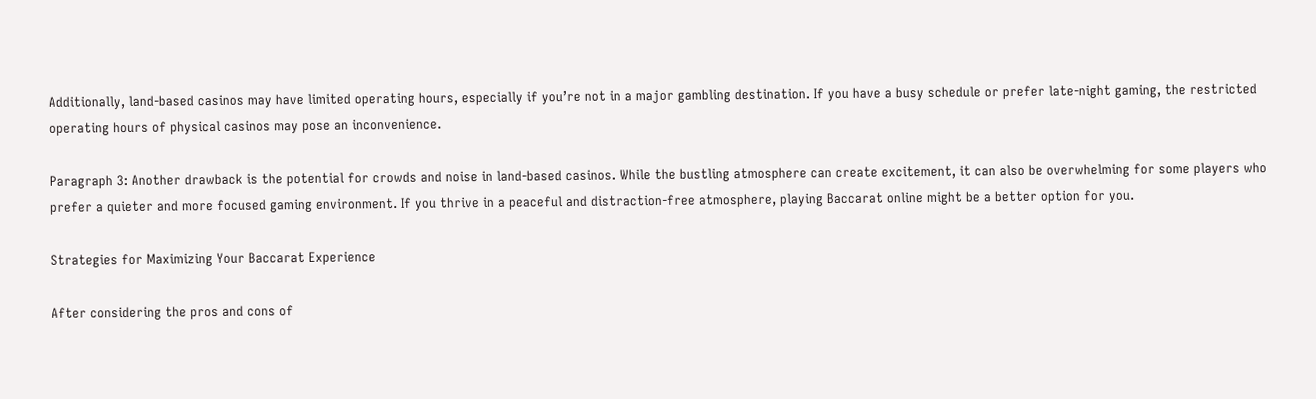Additionally, land-based casinos may have limited operating hours, especially if you’re not in a major gambling destination. If you have a busy schedule or prefer late-night gaming, the restricted operating hours of physical casinos may pose an inconvenience.

Paragraph 3: Another drawback is the potential for crowds and noise in land-based casinos. While the bustling atmosphere can create excitement, it can also be overwhelming for some players who prefer a quieter and more focused gaming environment. If you thrive in a peaceful and distraction-free atmosphere, playing Baccarat online might be a better option for you.

Strategies for Maximizing Your Baccarat Experience

After considering the pros and cons of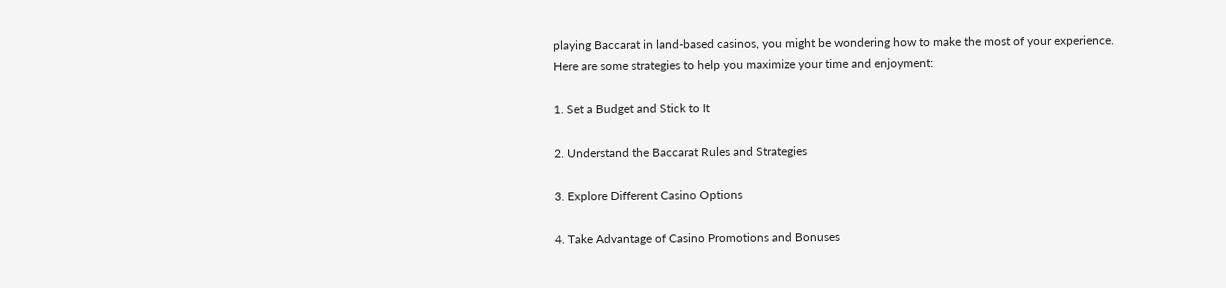playing Baccarat in land-based casinos, you might be wondering how to make the most of your experience. Here are some strategies to help you maximize your time and enjoyment:

1. Set a Budget and Stick to It

2. Understand the Baccarat Rules and Strategies

3. Explore Different Casino Options

4. Take Advantage of Casino Promotions and Bonuses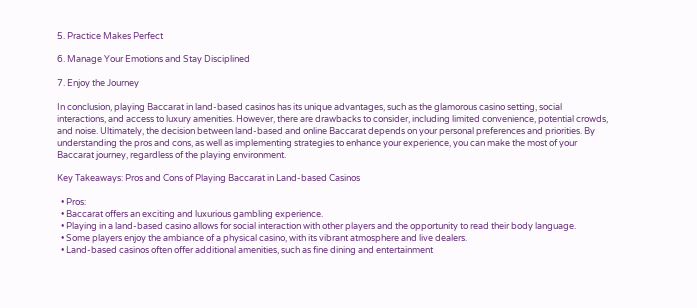5. Practice Makes Perfect

6. Manage Your Emotions and Stay Disciplined

7. Enjoy the Journey

In conclusion, playing Baccarat in land-based casinos has its unique advantages, such as the glamorous casino setting, social interactions, and access to luxury amenities. However, there are drawbacks to consider, including limited convenience, potential crowds, and noise. Ultimately, the decision between land-based and online Baccarat depends on your personal preferences and priorities. By understanding the pros and cons, as well as implementing strategies to enhance your experience, you can make the most of your Baccarat journey, regardless of the playing environment.

Key Takeaways: Pros and Cons of Playing Baccarat in Land-based Casinos

  • Pros:
  • Baccarat offers an exciting and luxurious gambling experience.
  • Playing in a land-based casino allows for social interaction with other players and the opportunity to read their body language.
  • Some players enjoy the ambiance of a physical casino, with its vibrant atmosphere and live dealers.
  • Land-based casinos often offer additional amenities, such as fine dining and entertainment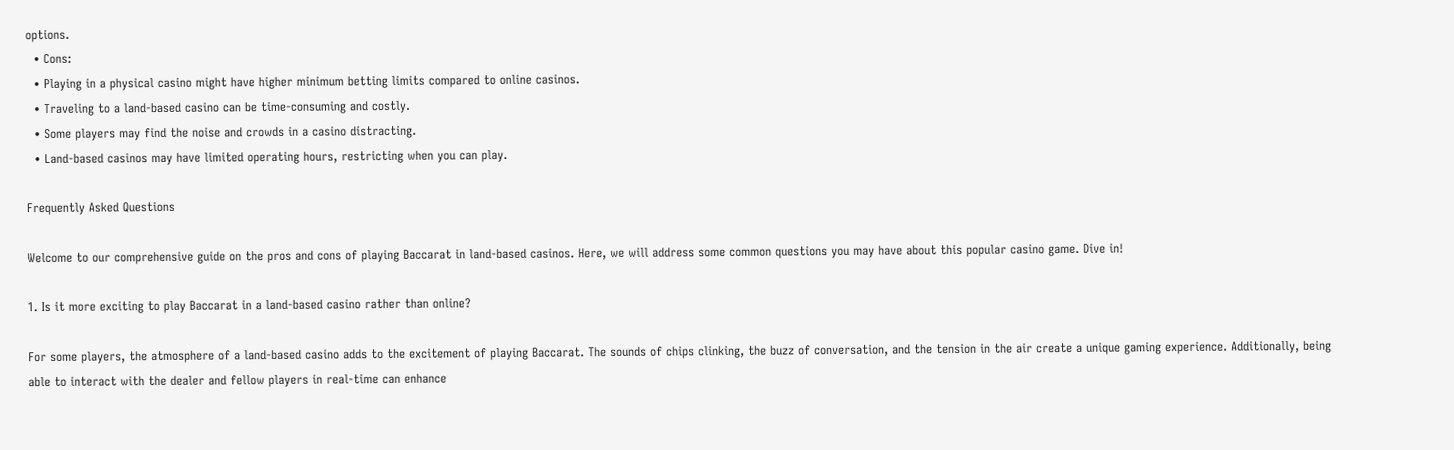options.
  • Cons:
  • Playing in a physical casino might have higher minimum betting limits compared to online casinos.
  • Traveling to a land-based casino can be time-consuming and costly.
  • Some players may find the noise and crowds in a casino distracting.
  • Land-based casinos may have limited operating hours, restricting when you can play.

Frequently Asked Questions

Welcome to our comprehensive guide on the pros and cons of playing Baccarat in land-based casinos. Here, we will address some common questions you may have about this popular casino game. Dive in!

1. Is it more exciting to play Baccarat in a land-based casino rather than online?

For some players, the atmosphere of a land-based casino adds to the excitement of playing Baccarat. The sounds of chips clinking, the buzz of conversation, and the tension in the air create a unique gaming experience. Additionally, being able to interact with the dealer and fellow players in real-time can enhance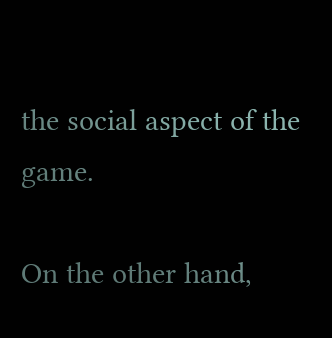the social aspect of the game.

On the other hand,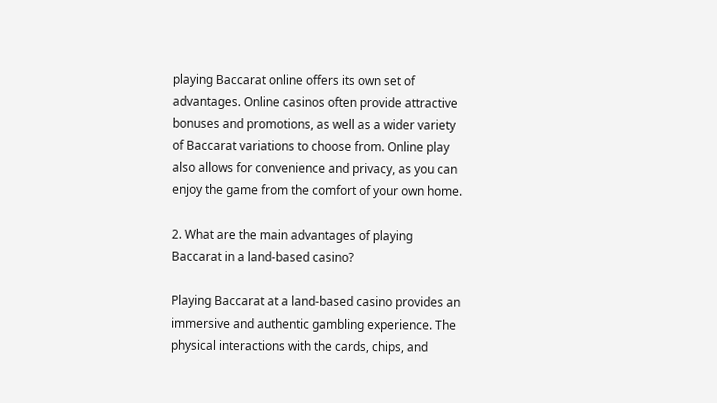playing Baccarat online offers its own set of advantages. Online casinos often provide attractive bonuses and promotions, as well as a wider variety of Baccarat variations to choose from. Online play also allows for convenience and privacy, as you can enjoy the game from the comfort of your own home.

2. What are the main advantages of playing Baccarat in a land-based casino?

Playing Baccarat at a land-based casino provides an immersive and authentic gambling experience. The physical interactions with the cards, chips, and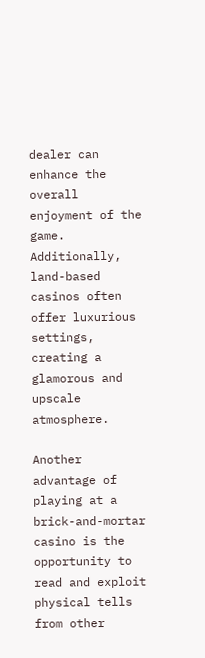dealer can enhance the overall enjoyment of the game. Additionally, land-based casinos often offer luxurious settings, creating a glamorous and upscale atmosphere.

Another advantage of playing at a brick-and-mortar casino is the opportunity to read and exploit physical tells from other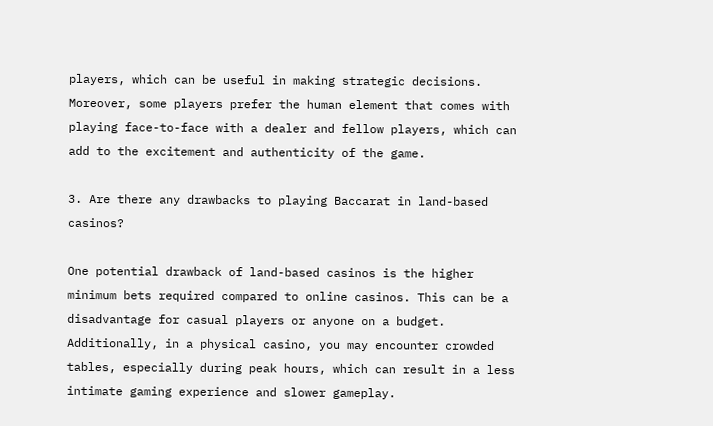players, which can be useful in making strategic decisions. Moreover, some players prefer the human element that comes with playing face-to-face with a dealer and fellow players, which can add to the excitement and authenticity of the game.

3. Are there any drawbacks to playing Baccarat in land-based casinos?

One potential drawback of land-based casinos is the higher minimum bets required compared to online casinos. This can be a disadvantage for casual players or anyone on a budget. Additionally, in a physical casino, you may encounter crowded tables, especially during peak hours, which can result in a less intimate gaming experience and slower gameplay.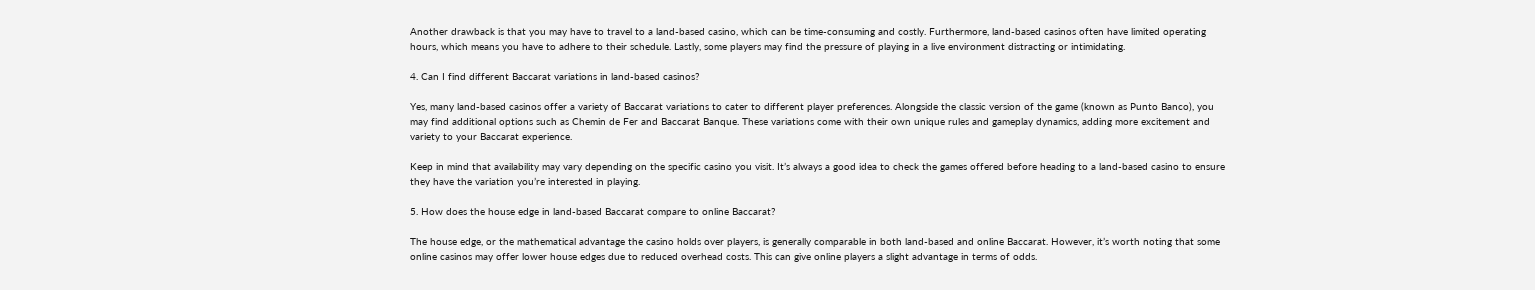Another drawback is that you may have to travel to a land-based casino, which can be time-consuming and costly. Furthermore, land-based casinos often have limited operating hours, which means you have to adhere to their schedule. Lastly, some players may find the pressure of playing in a live environment distracting or intimidating.

4. Can I find different Baccarat variations in land-based casinos?

Yes, many land-based casinos offer a variety of Baccarat variations to cater to different player preferences. Alongside the classic version of the game (known as Punto Banco), you may find additional options such as Chemin de Fer and Baccarat Banque. These variations come with their own unique rules and gameplay dynamics, adding more excitement and variety to your Baccarat experience.

Keep in mind that availability may vary depending on the specific casino you visit. It’s always a good idea to check the games offered before heading to a land-based casino to ensure they have the variation you’re interested in playing.

5. How does the house edge in land-based Baccarat compare to online Baccarat?

The house edge, or the mathematical advantage the casino holds over players, is generally comparable in both land-based and online Baccarat. However, it’s worth noting that some online casinos may offer lower house edges due to reduced overhead costs. This can give online players a slight advantage in terms of odds.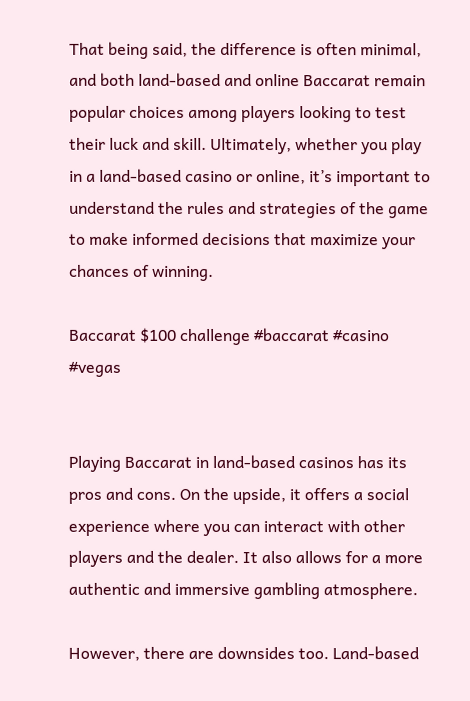That being said, the difference is often minimal, and both land-based and online Baccarat remain popular choices among players looking to test their luck and skill. Ultimately, whether you play in a land-based casino or online, it’s important to understand the rules and strategies of the game to make informed decisions that maximize your chances of winning.

Baccarat $100 challenge #baccarat #casino #vegas


Playing Baccarat in land-based casinos has its pros and cons. On the upside, it offers a social experience where you can interact with other players and the dealer. It also allows for a more authentic and immersive gambling atmosphere.

However, there are downsides too. Land-based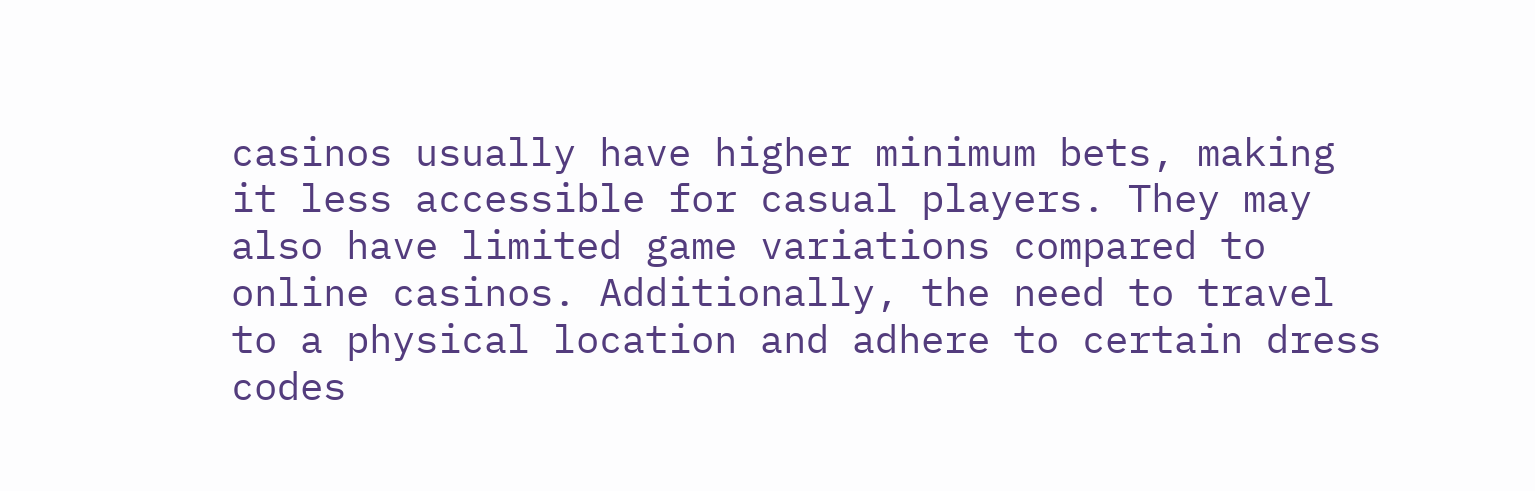casinos usually have higher minimum bets, making it less accessible for casual players. They may also have limited game variations compared to online casinos. Additionally, the need to travel to a physical location and adhere to certain dress codes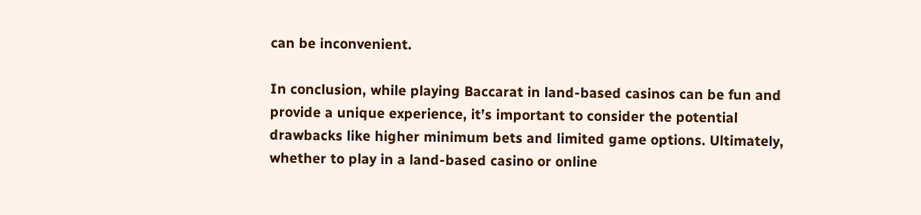can be inconvenient.

In conclusion, while playing Baccarat in land-based casinos can be fun and provide a unique experience, it’s important to consider the potential drawbacks like higher minimum bets and limited game options. Ultimately, whether to play in a land-based casino or online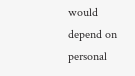would depend on personal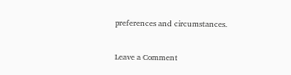preferences and circumstances.

Leave a Comment